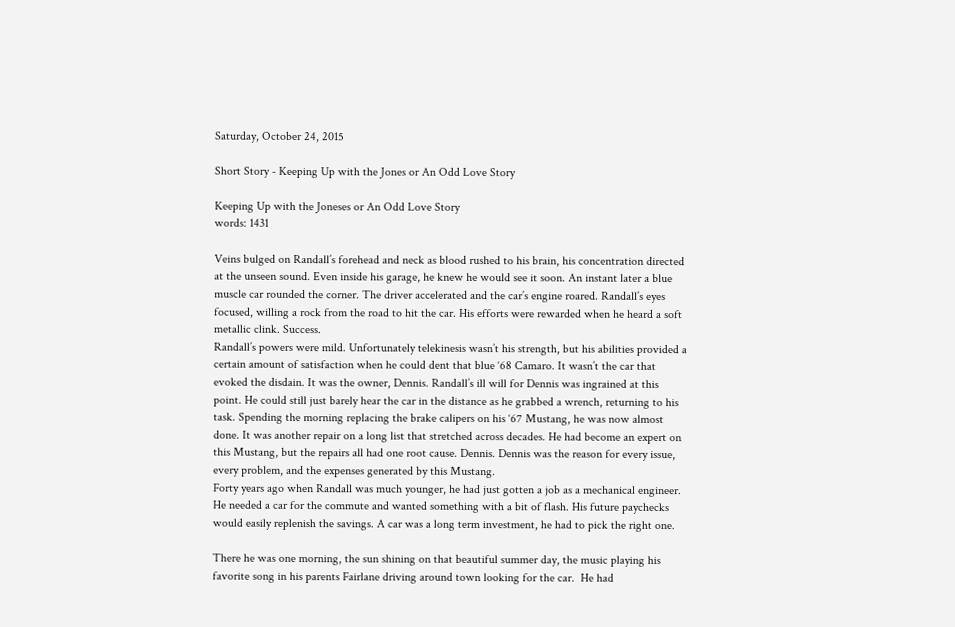Saturday, October 24, 2015

Short Story - Keeping Up with the Jones or An Odd Love Story

Keeping Up with the Joneses or An Odd Love Story
words: 1431

Veins bulged on Randall’s forehead and neck as blood rushed to his brain, his concentration directed at the unseen sound. Even inside his garage, he knew he would see it soon. An instant later a blue muscle car rounded the corner. The driver accelerated and the car’s engine roared. Randall’s eyes focused, willing a rock from the road to hit the car. His efforts were rewarded when he heard a soft metallic clink. Success.
Randall’s powers were mild. Unfortunately telekinesis wasn’t his strength, but his abilities provided a certain amount of satisfaction when he could dent that blue ‘68 Camaro. It wasn’t the car that evoked the disdain. It was the owner, Dennis. Randall’s ill will for Dennis was ingrained at this point. He could still just barely hear the car in the distance as he grabbed a wrench, returning to his task. Spending the morning replacing the brake calipers on his ‘67 Mustang, he was now almost done. It was another repair on a long list that stretched across decades. He had become an expert on this Mustang, but the repairs all had one root cause. Dennis. Dennis was the reason for every issue, every problem, and the expenses generated by this Mustang.
Forty years ago when Randall was much younger, he had just gotten a job as a mechanical engineer. He needed a car for the commute and wanted something with a bit of flash. His future paychecks would easily replenish the savings. A car was a long term investment, he had to pick the right one.

There he was one morning, the sun shining on that beautiful summer day, the music playing his favorite song in his parents Fairlane driving around town looking for the car.  He had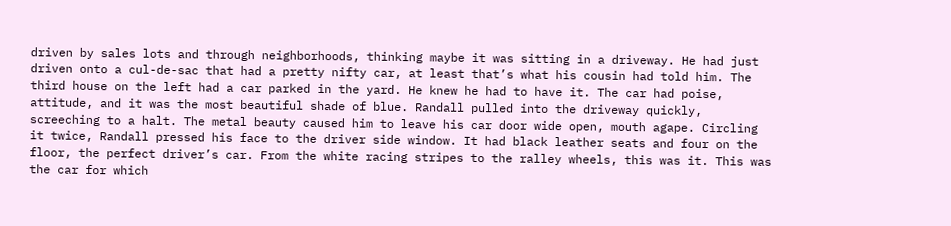driven by sales lots and through neighborhoods, thinking maybe it was sitting in a driveway. He had just driven onto a cul-de-sac that had a pretty nifty car, at least that’s what his cousin had told him. The third house on the left had a car parked in the yard. He knew he had to have it. The car had poise, attitude, and it was the most beautiful shade of blue. Randall pulled into the driveway quickly, screeching to a halt. The metal beauty caused him to leave his car door wide open, mouth agape. Circling it twice, Randall pressed his face to the driver side window. It had black leather seats and four on the floor, the perfect driver’s car. From the white racing stripes to the ralley wheels, this was it. This was the car for which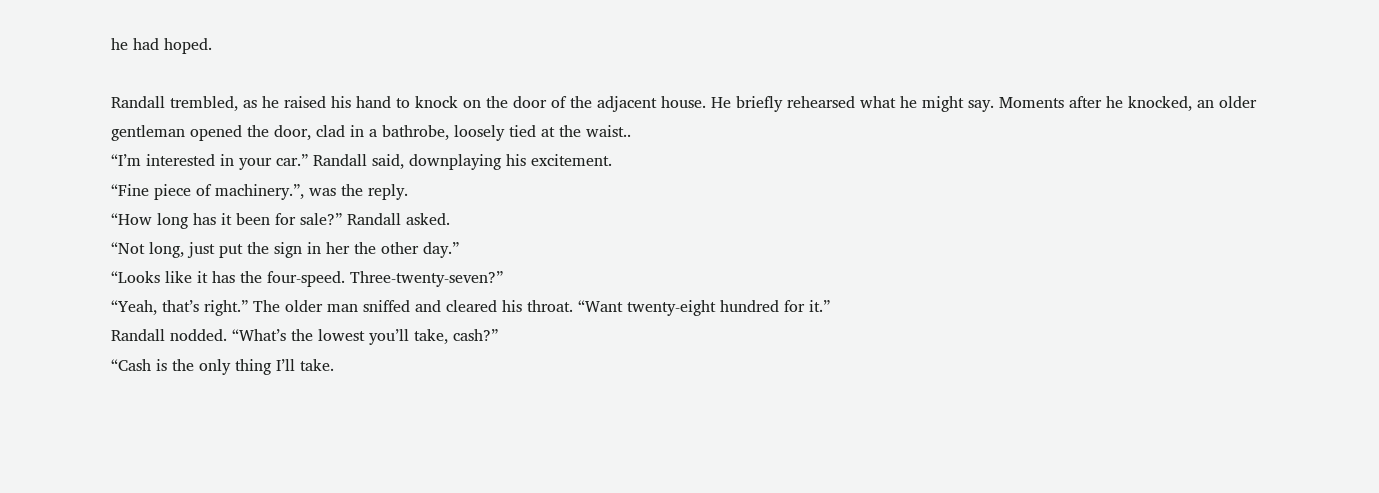he had hoped.

Randall trembled, as he raised his hand to knock on the door of the adjacent house. He briefly rehearsed what he might say. Moments after he knocked, an older gentleman opened the door, clad in a bathrobe, loosely tied at the waist..
“I’m interested in your car.” Randall said, downplaying his excitement.
“Fine piece of machinery.”, was the reply.
“How long has it been for sale?” Randall asked.
“Not long, just put the sign in her the other day.”
“Looks like it has the four-speed. Three-twenty-seven?”
“Yeah, that’s right.” The older man sniffed and cleared his throat. “Want twenty-eight hundred for it.”
Randall nodded. “What’s the lowest you’ll take, cash?”
“Cash is the only thing I’ll take.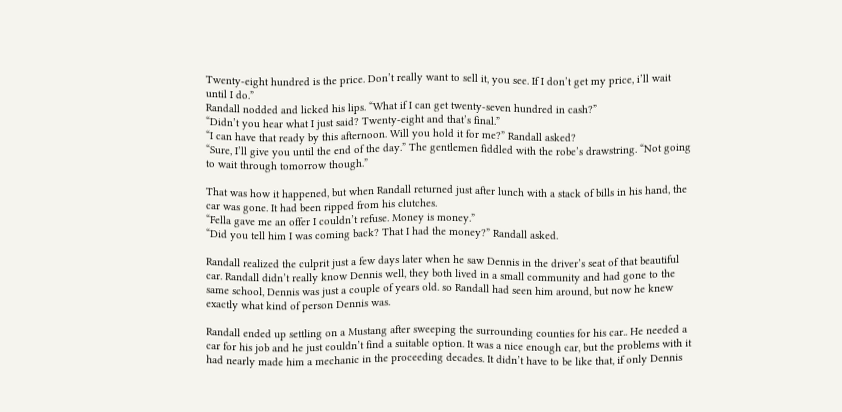Twenty-eight hundred is the price. Don’t really want to sell it, you see. If I don’t get my price, i’ll wait until I do.”
Randall nodded and licked his lips. “What if I can get twenty-seven hundred in cash?”
“Didn’t you hear what I just said? Twenty-eight and that’s final.”
“I can have that ready by this afternoon. Will you hold it for me?” Randall asked?
“Sure, I’ll give you until the end of the day.” The gentlemen fiddled with the robe’s drawstring. “Not going to wait through tomorrow though.”

That was how it happened, but when Randall returned just after lunch with a stack of bills in his hand, the car was gone. It had been ripped from his clutches.
“Fella gave me an offer I couldn’t refuse. Money is money.”
“Did you tell him I was coming back? That I had the money?” Randall asked.

Randall realized the culprit just a few days later when he saw Dennis in the driver’s seat of that beautiful car. Randall didn’t really know Dennis well, they both lived in a small community and had gone to the same school, Dennis was just a couple of years old. so Randall had seen him around, but now he knew exactly what kind of person Dennis was.

Randall ended up settling on a Mustang after sweeping the surrounding counties for his car.. He needed a car for his job and he just couldn’t find a suitable option. It was a nice enough car, but the problems with it had nearly made him a mechanic in the proceeding decades. It didn’t have to be like that, if only Dennis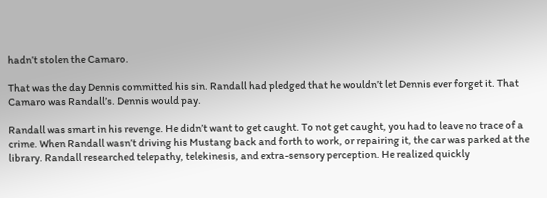hadn’t stolen the Camaro.

That was the day Dennis committed his sin. Randall had pledged that he wouldn’t let Dennis ever forget it. That Camaro was Randall’s. Dennis would pay.

Randall was smart in his revenge. He didn’t want to get caught. To not get caught, you had to leave no trace of a crime. When Randall wasn’t driving his Mustang back and forth to work, or repairing it, the car was parked at the library. Randall researched telepathy, telekinesis, and extra-sensory perception. He realized quickly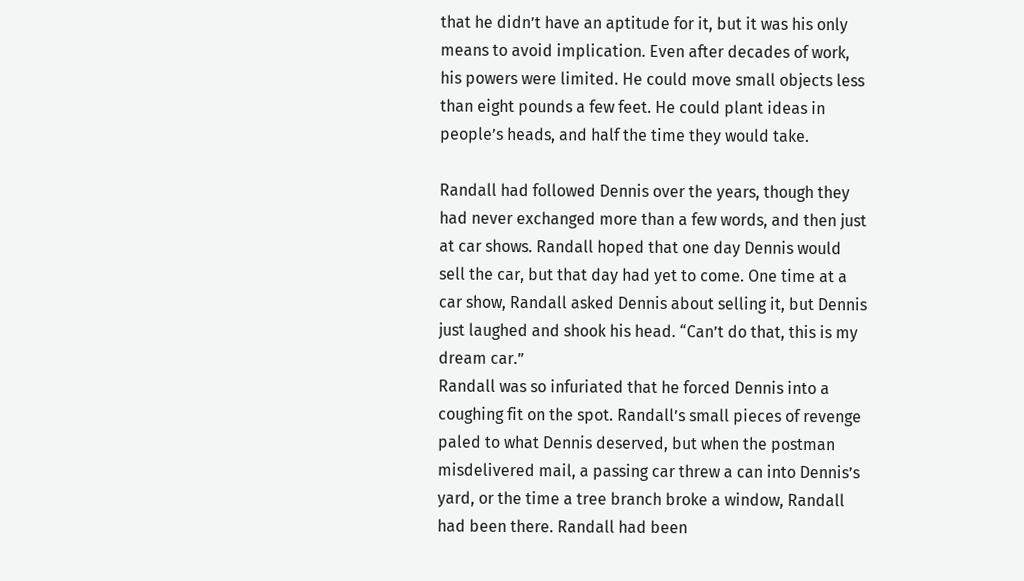that he didn’t have an aptitude for it, but it was his only means to avoid implication. Even after decades of work, his powers were limited. He could move small objects less than eight pounds a few feet. He could plant ideas in people’s heads, and half the time they would take.

Randall had followed Dennis over the years, though they had never exchanged more than a few words, and then just at car shows. Randall hoped that one day Dennis would sell the car, but that day had yet to come. One time at a car show, Randall asked Dennis about selling it, but Dennis just laughed and shook his head. “Can’t do that, this is my dream car.”
Randall was so infuriated that he forced Dennis into a coughing fit on the spot. Randall’s small pieces of revenge paled to what Dennis deserved, but when the postman misdelivered mail, a passing car threw a can into Dennis’s yard, or the time a tree branch broke a window, Randall had been there. Randall had been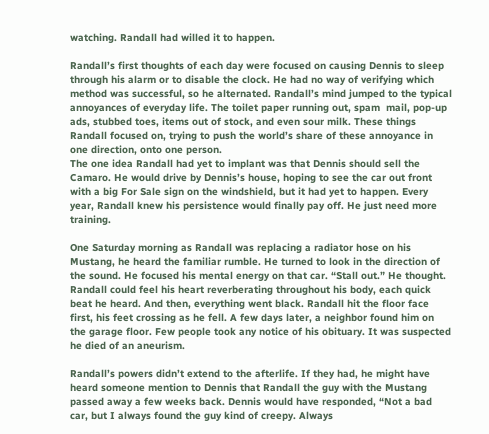watching. Randall had willed it to happen.

Randall’s first thoughts of each day were focused on causing Dennis to sleep through his alarm or to disable the clock. He had no way of verifying which method was successful, so he alternated. Randall’s mind jumped to the typical annoyances of everyday life. The toilet paper running out, spam  mail, pop-up ads, stubbed toes, items out of stock, and even sour milk. These things Randall focused on, trying to push the world’s share of these annoyance in one direction, onto one person.
The one idea Randall had yet to implant was that Dennis should sell the Camaro. He would drive by Dennis’s house, hoping to see the car out front with a big For Sale sign on the windshield, but it had yet to happen. Every year, Randall knew his persistence would finally pay off. He just need more training.

One Saturday morning as Randall was replacing a radiator hose on his Mustang, he heard the familiar rumble. He turned to look in the direction of the sound. He focused his mental energy on that car. “Stall out.” He thought. Randall could feel his heart reverberating throughout his body, each quick beat he heard. And then, everything went black. Randall hit the floor face first, his feet crossing as he fell. A few days later, a neighbor found him on the garage floor. Few people took any notice of his obituary. It was suspected he died of an aneurism.

Randall’s powers didn’t extend to the afterlife. If they had, he might have heard someone mention to Dennis that Randall the guy with the Mustang passed away a few weeks back. Dennis would have responded, “Not a bad car, but I always found the guy kind of creepy. Always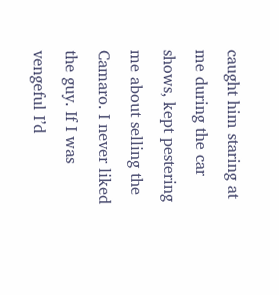caught him staring at me during the car shows, kept pestering me about selling the Camaro. I never liked the guy. If I was vengeful I’d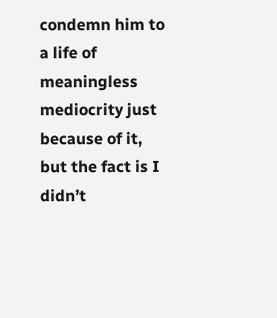condemn him to a life of meaningless mediocrity just because of it, but the fact is I didn’t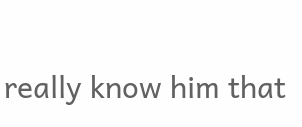really know him that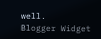well.
Blogger Widget